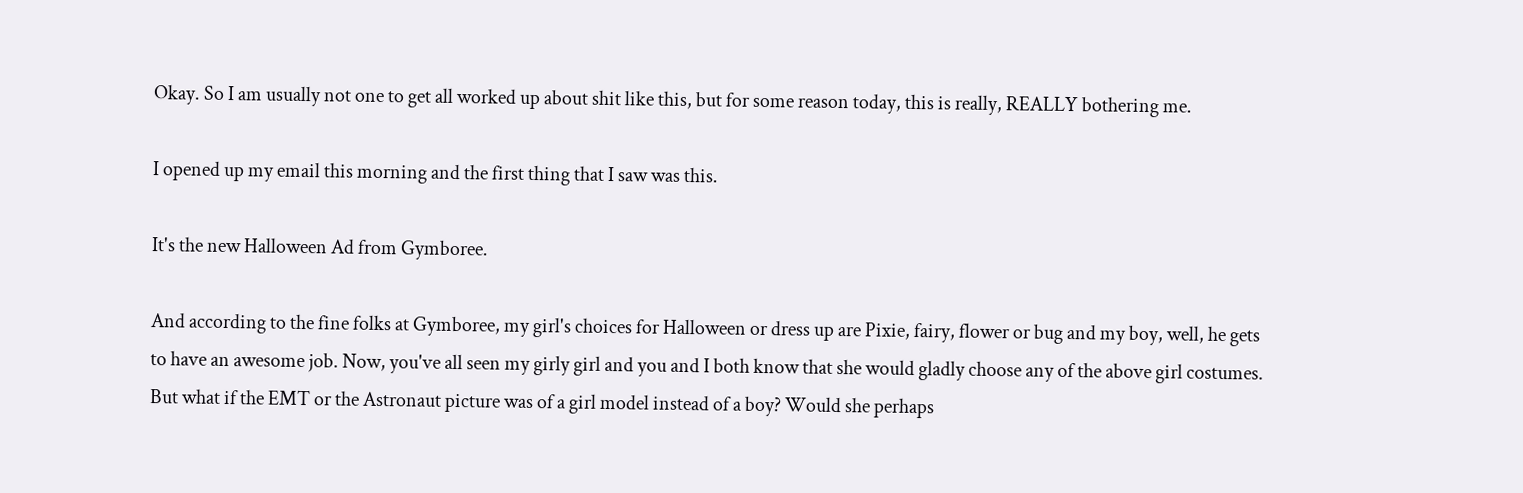Okay. So I am usually not one to get all worked up about shit like this, but for some reason today, this is really, REALLY bothering me.

I opened up my email this morning and the first thing that I saw was this.

It's the new Halloween Ad from Gymboree.

And according to the fine folks at Gymboree, my girl's choices for Halloween or dress up are Pixie, fairy, flower or bug and my boy, well, he gets to have an awesome job. Now, you've all seen my girly girl and you and I both know that she would gladly choose any of the above girl costumes. But what if the EMT or the Astronaut picture was of a girl model instead of a boy? Would she perhaps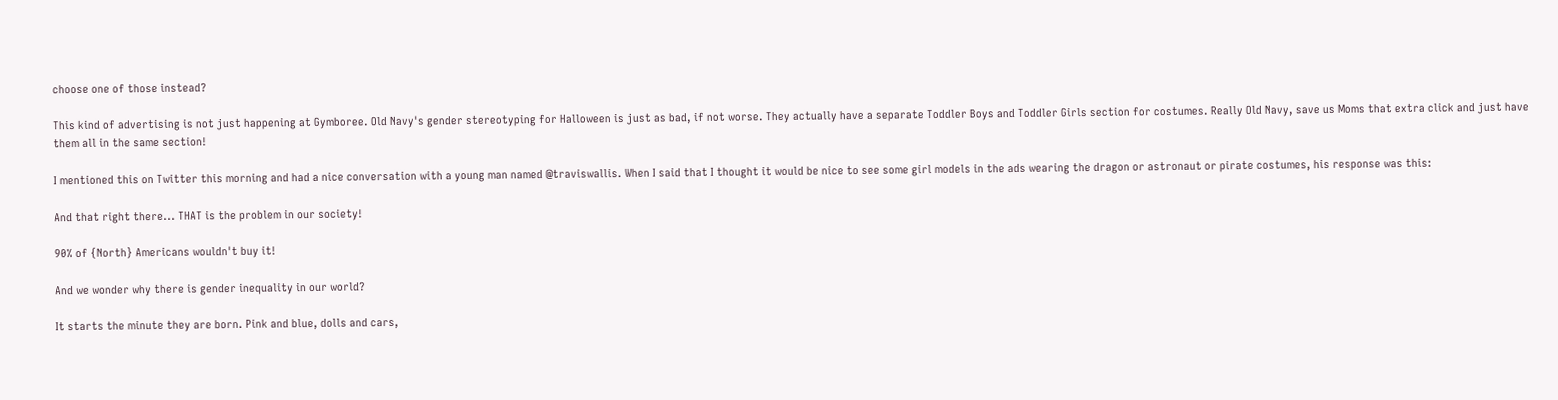choose one of those instead?

This kind of advertising is not just happening at Gymboree. Old Navy's gender stereotyping for Halloween is just as bad, if not worse. They actually have a separate Toddler Boys and Toddler Girls section for costumes. Really Old Navy, save us Moms that extra click and just have them all in the same section!

I mentioned this on Twitter this morning and had a nice conversation with a young man named @traviswallis. When I said that I thought it would be nice to see some girl models in the ads wearing the dragon or astronaut or pirate costumes, his response was this:

And that right there... THAT is the problem in our society!

90% of {North} Americans wouldn't buy it!

And we wonder why there is gender inequality in our world?

It starts the minute they are born. Pink and blue, dolls and cars,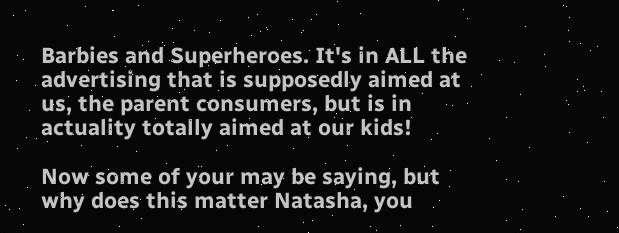Barbies and Superheroes. It's in ALL the advertising that is supposedly aimed at us, the parent consumers, but is in actuality totally aimed at our kids!

Now some of your may be saying, but why does this matter Natasha, you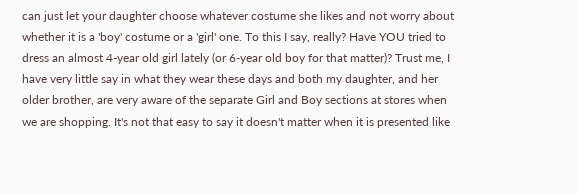can just let your daughter choose whatever costume she likes and not worry about whether it is a 'boy' costume or a 'girl' one. To this I say, really? Have YOU tried to dress an almost 4-year old girl lately (or 6-year old boy for that matter)? Trust me, I have very little say in what they wear these days and both my daughter, and her older brother, are very aware of the separate Girl and Boy sections at stores when we are shopping. It's not that easy to say it doesn't matter when it is presented like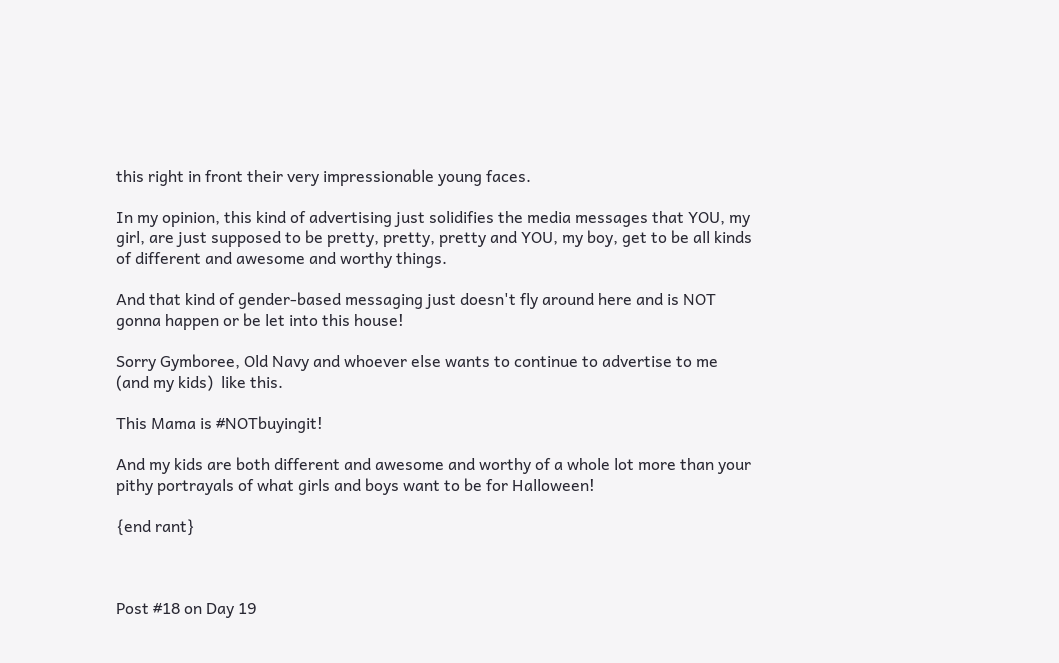this right in front their very impressionable young faces.

In my opinion, this kind of advertising just solidifies the media messages that YOU, my girl, are just supposed to be pretty, pretty, pretty and YOU, my boy, get to be all kinds of different and awesome and worthy things.

And that kind of gender-based messaging just doesn't fly around here and is NOT gonna happen or be let into this house!

Sorry Gymboree, Old Navy and whoever else wants to continue to advertise to me (and my kids)  like this.

This Mama is #NOTbuyingit!

And my kids are both different and awesome and worthy of a whole lot more than your pithy portrayals of what girls and boys want to be for Halloween!

{end rant}



Post #18 on Day 19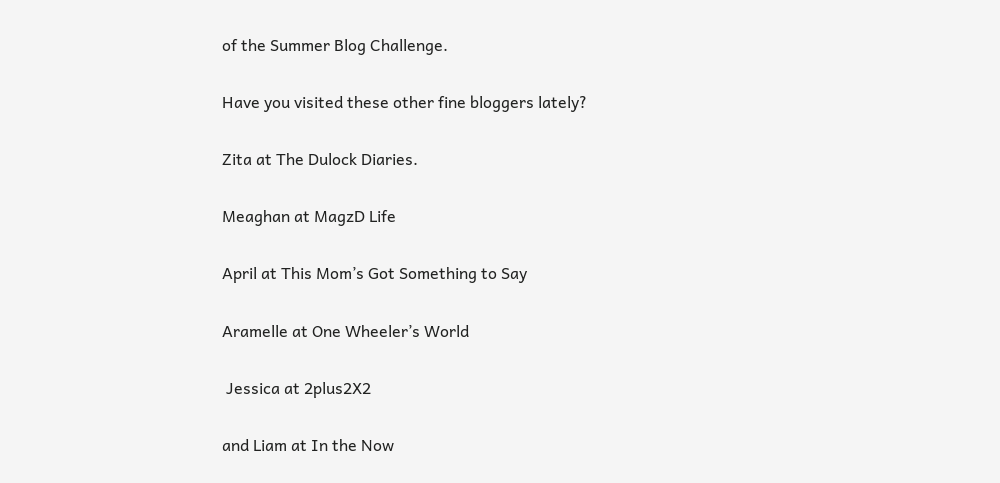of the Summer Blog Challenge.

Have you visited these other fine bloggers lately?

Zita at The Dulock Diaries.

Meaghan at MagzD Life

April at This Mom’s Got Something to Say

Aramelle at One Wheeler’s World

 Jessica at 2plus2X2

and Liam at In the Now